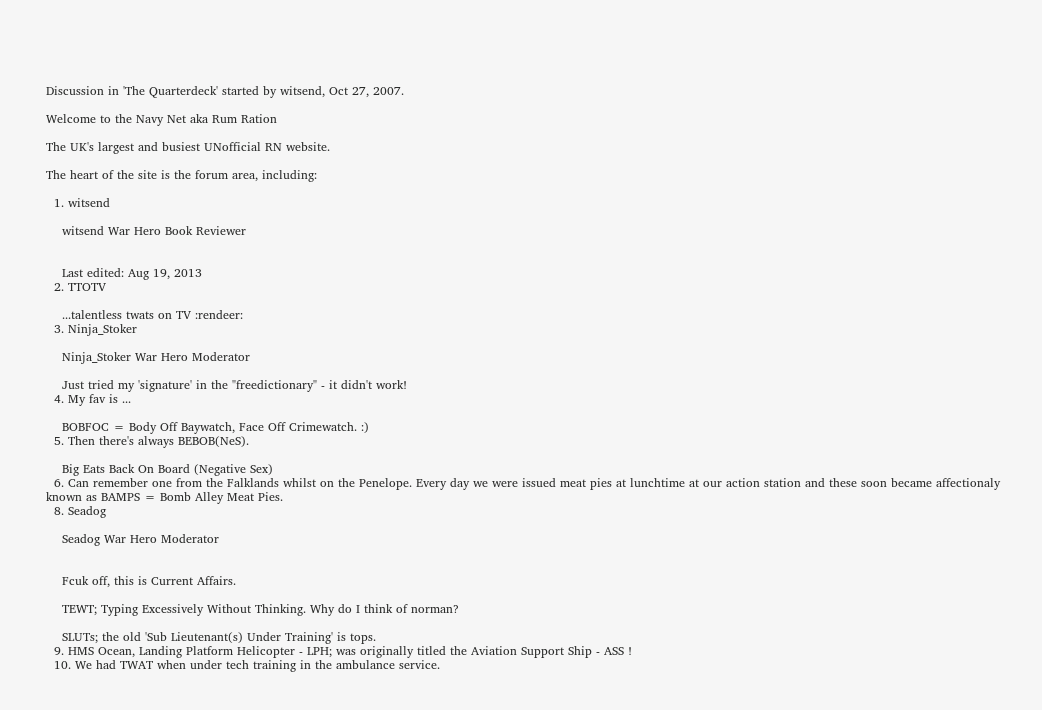Discussion in 'The Quarterdeck' started by witsend, Oct 27, 2007.

Welcome to the Navy Net aka Rum Ration

The UK's largest and busiest UNofficial RN website.

The heart of the site is the forum area, including:

  1. witsend

    witsend War Hero Book Reviewer


    Last edited: Aug 19, 2013
  2. TTOTV

    ...talentless twats on TV :rendeer:
  3. Ninja_Stoker

    Ninja_Stoker War Hero Moderator

    Just tried my 'signature' in the "freedictionary" - it didn't work!
  4. My fav is ...

    BOBFOC = Body Off Baywatch, Face Off Crimewatch. :)
  5. Then there's always BEBOB(NeS).

    Big Eats Back On Board (Negative Sex)
  6. Can remember one from the Falklands whilst on the Penelope. Every day we were issued meat pies at lunchtime at our action station and these soon became affectionaly known as BAMPS = Bomb Alley Meat Pies.
  8. Seadog

    Seadog War Hero Moderator


    Fcuk off, this is Current Affairs.

    TEWT; Typing Excessively Without Thinking. Why do I think of norman?

    SLUTs; the old 'Sub Lieutenant(s) Under Training' is tops.
  9. HMS Ocean, Landing Platform Helicopter - LPH; was originally titled the Aviation Support Ship - ASS !
  10. We had TWAT when under tech training in the ambulance service.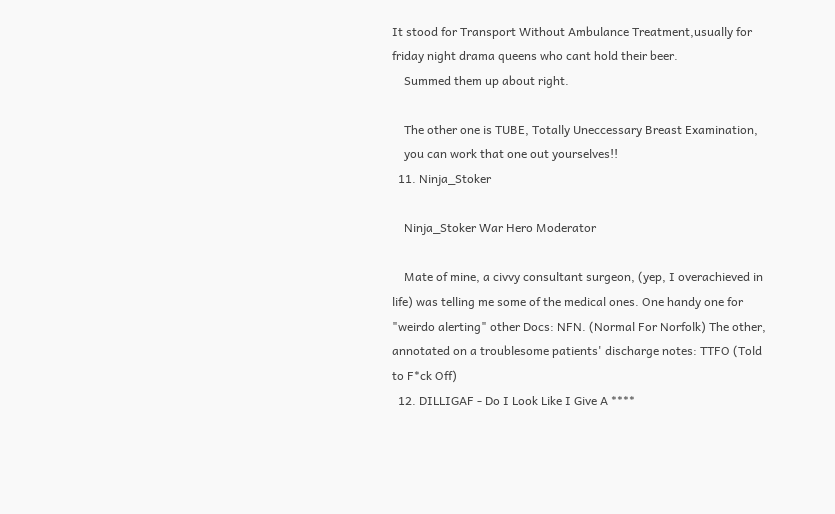It stood for Transport Without Ambulance Treatment,usually for friday night drama queens who cant hold their beer.
    Summed them up about right.

    The other one is TUBE, Totally Uneccessary Breast Examination,
    you can work that one out yourselves!!
  11. Ninja_Stoker

    Ninja_Stoker War Hero Moderator

    Mate of mine, a civvy consultant surgeon, (yep, I overachieved in life) was telling me some of the medical ones. One handy one for "weirdo alerting" other Docs: NFN. (Normal For Norfolk) The other, annotated on a troublesome patients' discharge notes: TTFO (Told to F*ck Off)
  12. DILLIGAF - Do I Look Like I Give A ****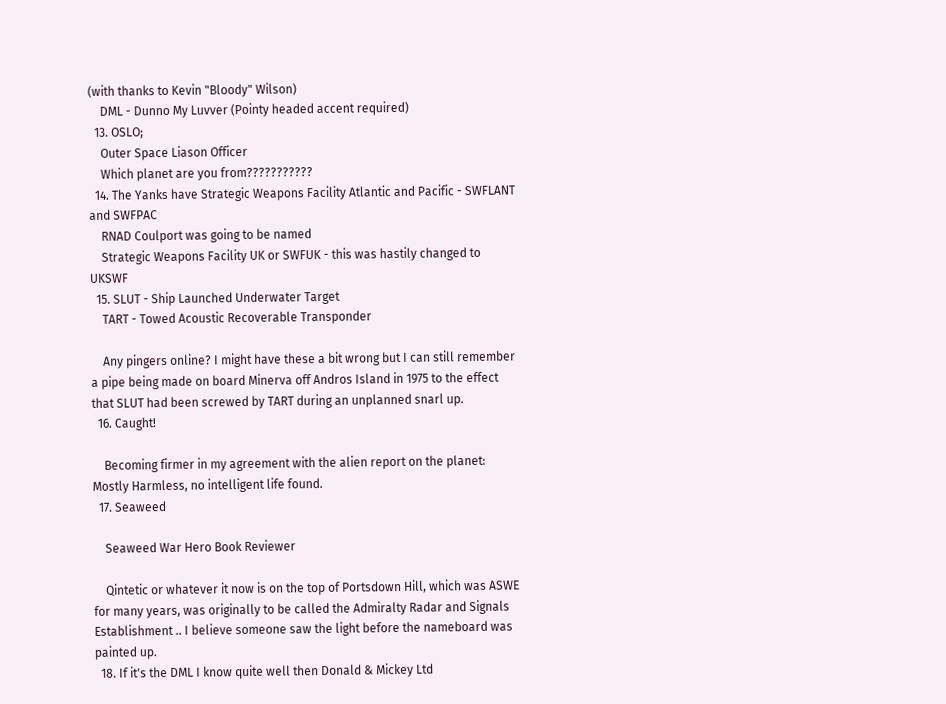(with thanks to Kevin "Bloody" Wilson)
    DML - Dunno My Luvver (Pointy headed accent required)
  13. OSLO;
    Outer Space Liason Officer
    Which planet are you from???????????
  14. The Yanks have Strategic Weapons Facility Atlantic and Pacific - SWFLANT and SWFPAC
    RNAD Coulport was going to be named
    Strategic Weapons Facility UK or SWFUK - this was hastily changed to UKSWF
  15. SLUT - Ship Launched Underwater Target
    TART - Towed Acoustic Recoverable Transponder

    Any pingers online? I might have these a bit wrong but I can still remember a pipe being made on board Minerva off Andros Island in 1975 to the effect that SLUT had been screwed by TART during an unplanned snarl up.
  16. Caught!

    Becoming firmer in my agreement with the alien report on the planet: Mostly Harmless, no intelligent life found.
  17. Seaweed

    Seaweed War Hero Book Reviewer

    Qintetic or whatever it now is on the top of Portsdown Hill, which was ASWE for many years, was originally to be called the Admiralty Radar and Signals Establishment .. I believe someone saw the light before the nameboard was painted up.
  18. If it's the DML I know quite well then Donald & Mickey Ltd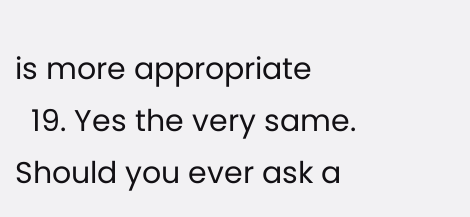is more appropriate
  19. Yes the very same. Should you ever ask a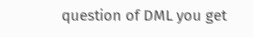question of DML you get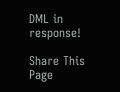DML in response!

Share This Page